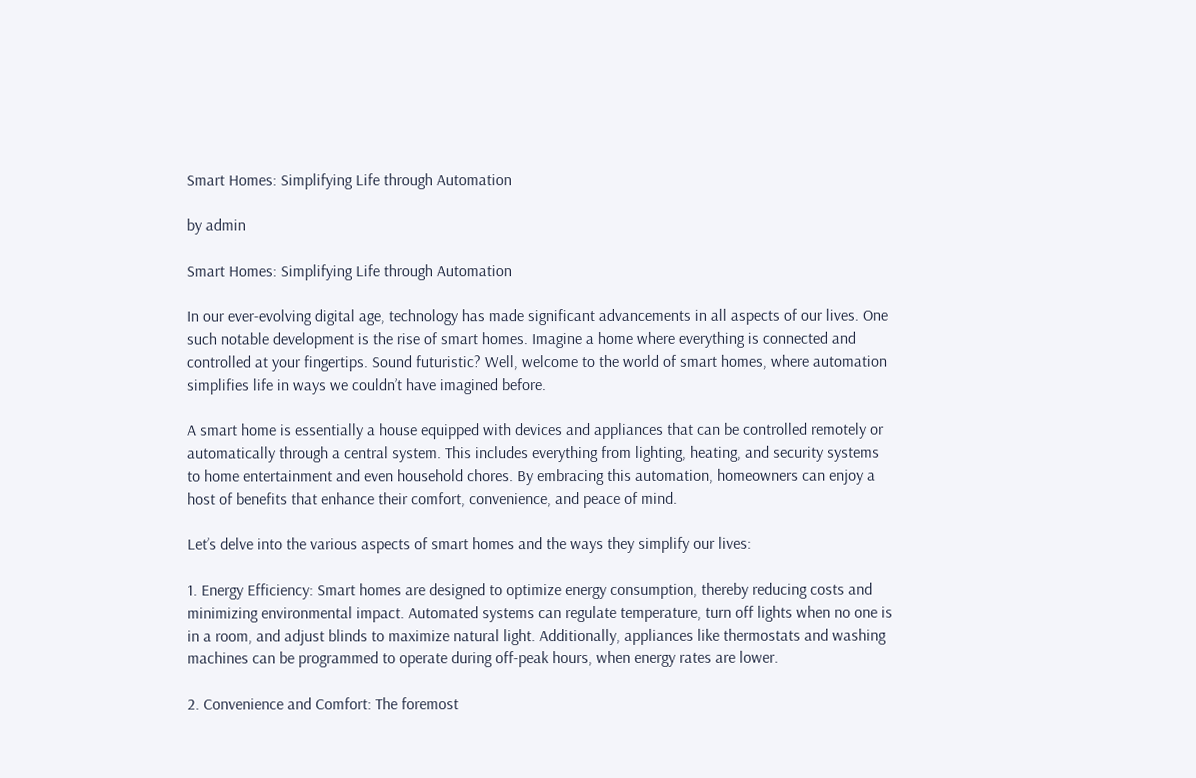Smart Homes: Simplifying Life through Automation

by admin

Smart Homes: Simplifying Life through Automation

In our ever-evolving digital age, technology has made significant advancements in all aspects of our lives. One such notable development is the rise of smart homes. Imagine a home where everything is connected and controlled at your fingertips. Sound futuristic? Well, welcome to the world of smart homes, where automation simplifies life in ways we couldn’t have imagined before.

A smart home is essentially a house equipped with devices and appliances that can be controlled remotely or automatically through a central system. This includes everything from lighting, heating, and security systems to home entertainment and even household chores. By embracing this automation, homeowners can enjoy a host of benefits that enhance their comfort, convenience, and peace of mind.

Let’s delve into the various aspects of smart homes and the ways they simplify our lives:

1. Energy Efficiency: Smart homes are designed to optimize energy consumption, thereby reducing costs and minimizing environmental impact. Automated systems can regulate temperature, turn off lights when no one is in a room, and adjust blinds to maximize natural light. Additionally, appliances like thermostats and washing machines can be programmed to operate during off-peak hours, when energy rates are lower.

2. Convenience and Comfort: The foremost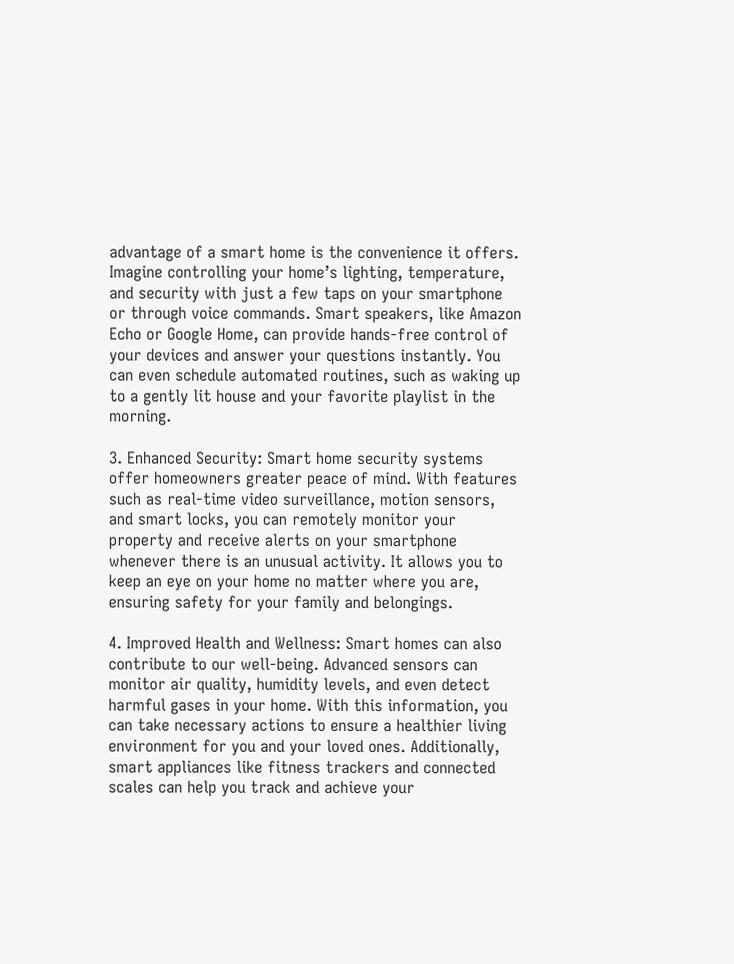advantage of a smart home is the convenience it offers. Imagine controlling your home’s lighting, temperature, and security with just a few taps on your smartphone or through voice commands. Smart speakers, like Amazon Echo or Google Home, can provide hands-free control of your devices and answer your questions instantly. You can even schedule automated routines, such as waking up to a gently lit house and your favorite playlist in the morning.

3. Enhanced Security: Smart home security systems offer homeowners greater peace of mind. With features such as real-time video surveillance, motion sensors, and smart locks, you can remotely monitor your property and receive alerts on your smartphone whenever there is an unusual activity. It allows you to keep an eye on your home no matter where you are, ensuring safety for your family and belongings.

4. Improved Health and Wellness: Smart homes can also contribute to our well-being. Advanced sensors can monitor air quality, humidity levels, and even detect harmful gases in your home. With this information, you can take necessary actions to ensure a healthier living environment for you and your loved ones. Additionally, smart appliances like fitness trackers and connected scales can help you track and achieve your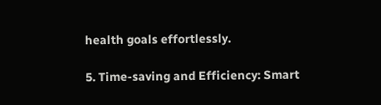health goals effortlessly.

5. Time-saving and Efficiency: Smart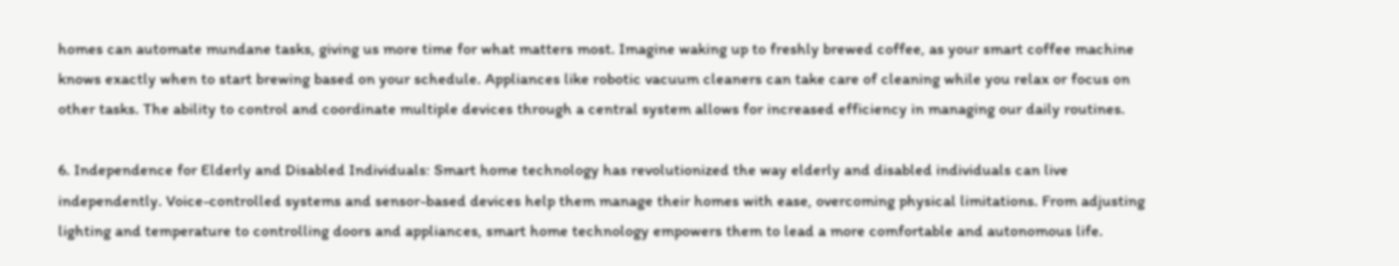homes can automate mundane tasks, giving us more time for what matters most. Imagine waking up to freshly brewed coffee, as your smart coffee machine knows exactly when to start brewing based on your schedule. Appliances like robotic vacuum cleaners can take care of cleaning while you relax or focus on other tasks. The ability to control and coordinate multiple devices through a central system allows for increased efficiency in managing our daily routines.

6. Independence for Elderly and Disabled Individuals: Smart home technology has revolutionized the way elderly and disabled individuals can live independently. Voice-controlled systems and sensor-based devices help them manage their homes with ease, overcoming physical limitations. From adjusting lighting and temperature to controlling doors and appliances, smart home technology empowers them to lead a more comfortable and autonomous life.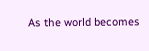As the world becomes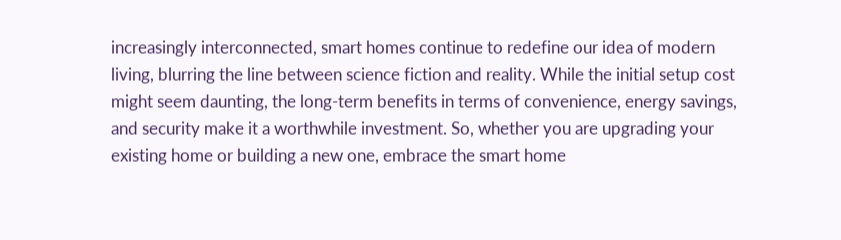increasingly interconnected, smart homes continue to redefine our idea of modern living, blurring the line between science fiction and reality. While the initial setup cost might seem daunting, the long-term benefits in terms of convenience, energy savings, and security make it a worthwhile investment. So, whether you are upgrading your existing home or building a new one, embrace the smart home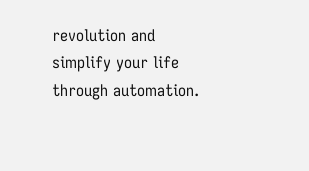revolution and simplify your life through automation.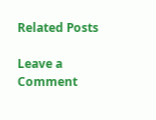Related Posts

Leave a Comment